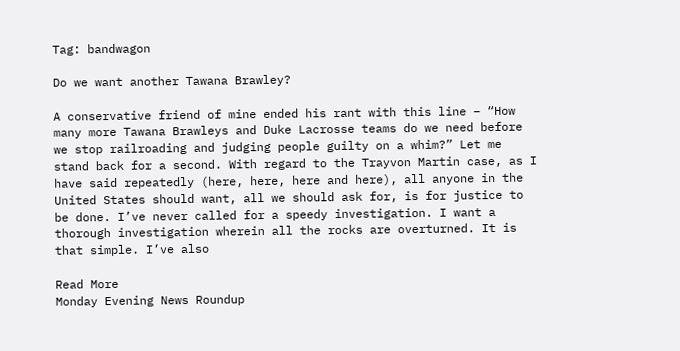Tag: bandwagon

Do we want another Tawana Brawley?

A conservative friend of mine ended his rant with this line – “How many more Tawana Brawleys and Duke Lacrosse teams do we need before we stop railroading and judging people guilty on a whim?” Let me stand back for a second. With regard to the Trayvon Martin case, as I have said repeatedly (here, here, here and here), all anyone in the United States should want, all we should ask for, is for justice to be done. I’ve never called for a speedy investigation. I want a thorough investigation wherein all the rocks are overturned. It is that simple. I’ve also

Read More
Monday Evening News Roundup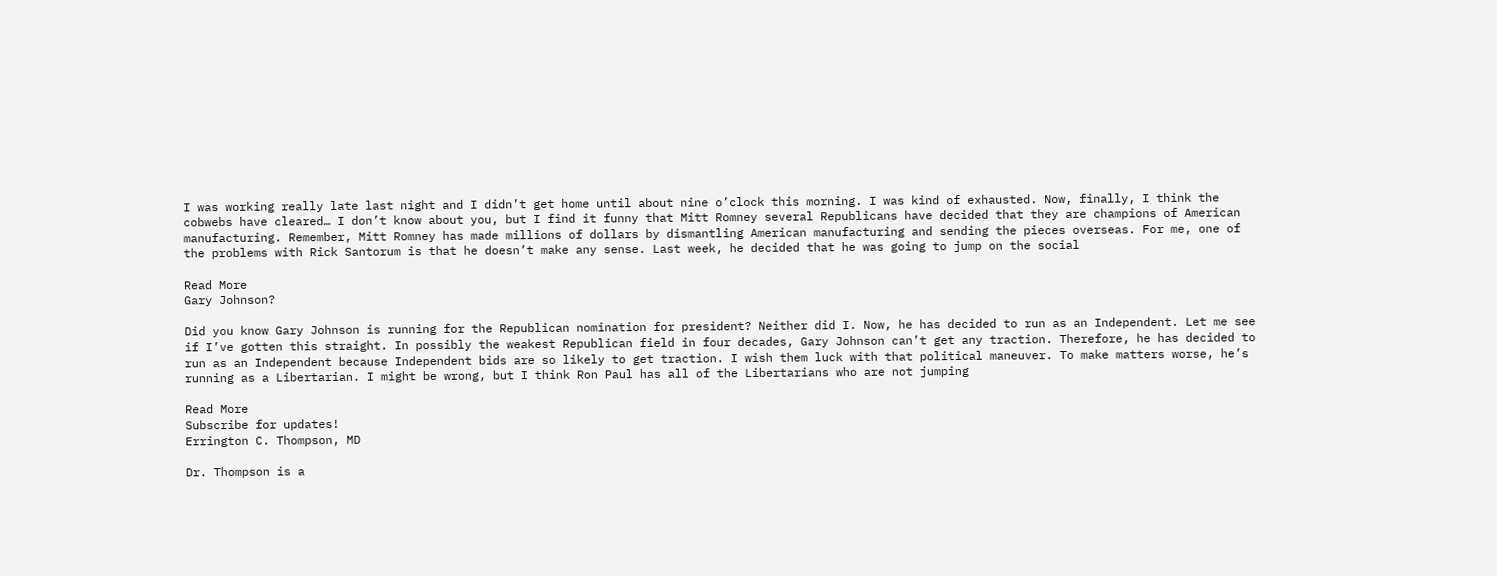I was working really late last night and I didn’t get home until about nine o’clock this morning. I was kind of exhausted. Now, finally, I think the cobwebs have cleared… I don’t know about you, but I find it funny that Mitt Romney several Republicans have decided that they are champions of American manufacturing. Remember, Mitt Romney has made millions of dollars by dismantling American manufacturing and sending the pieces overseas. For me, one of the problems with Rick Santorum is that he doesn’t make any sense. Last week, he decided that he was going to jump on the social

Read More
Gary Johnson?

Did you know Gary Johnson is running for the Republican nomination for president? Neither did I. Now, he has decided to run as an Independent. Let me see if I’ve gotten this straight. In possibly the weakest Republican field in four decades, Gary Johnson can’t get any traction. Therefore, he has decided to run as an Independent because Independent bids are so likely to get traction. I wish them luck with that political maneuver. To make matters worse, he’s running as a Libertarian. I might be wrong, but I think Ron Paul has all of the Libertarians who are not jumping

Read More
Subscribe for updates!
Errington C. Thompson, MD

Dr. Thompson is a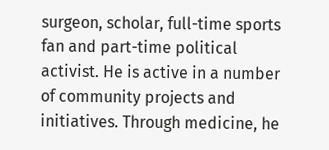surgeon, scholar, full-time sports fan and part-time political activist. He is active in a number of community projects and initiatives. Through medicine, he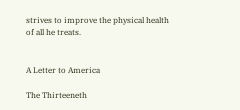strives to improve the physical health of all he treats.


A Letter to America

The Thirteeneth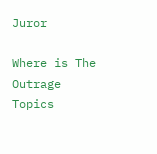Juror

Where is The Outrage Topics